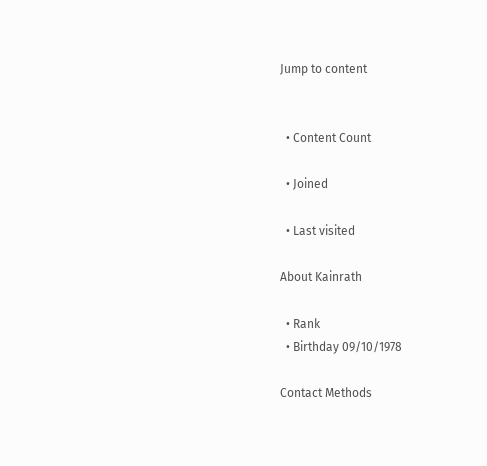Jump to content


  • Content Count

  • Joined

  • Last visited

About Kainrath

  • Rank
  • Birthday 09/10/1978

Contact Methods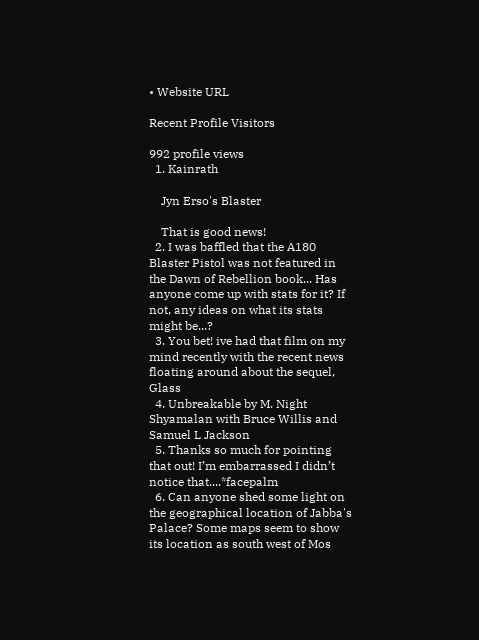• Website URL

Recent Profile Visitors

992 profile views
  1. Kainrath

    Jyn Erso's Blaster

    That is good news!
  2. I was baffled that the A180 Blaster Pistol was not featured in the Dawn of Rebellion book... Has anyone come up with stats for it? If not, any ideas on what its stats might be...?
  3. You bet! ive had that film on my mind recently with the recent news floating around about the sequel, Glass
  4. Unbreakable by M. Night Shyamalan with Bruce Willis and Samuel L Jackson
  5. Thanks so much for pointing that out! I’m embarrassed I didn’t notice that....*facepalm
  6. Can anyone shed some light on the geographical location of Jabba's Palace? Some maps seem to show its location as south west of Mos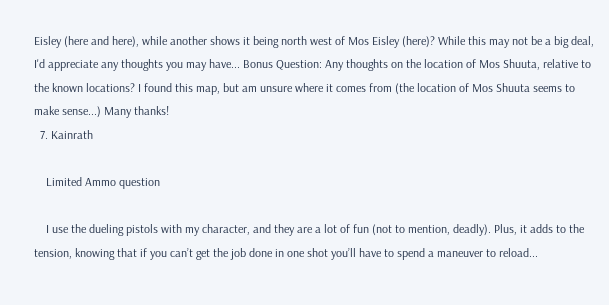Eisley (here and here), while another shows it being north west of Mos Eisley (here)? While this may not be a big deal, I'd appreciate any thoughts you may have... Bonus Question: Any thoughts on the location of Mos Shuuta, relative to the known locations? I found this map, but am unsure where it comes from (the location of Mos Shuuta seems to make sense...) Many thanks!
  7. Kainrath

    Limited Ammo question

    I use the dueling pistols with my character, and they are a lot of fun (not to mention, deadly). Plus, it adds to the tension, knowing that if you can’t get the job done in one shot you’ll have to spend a maneuver to reload...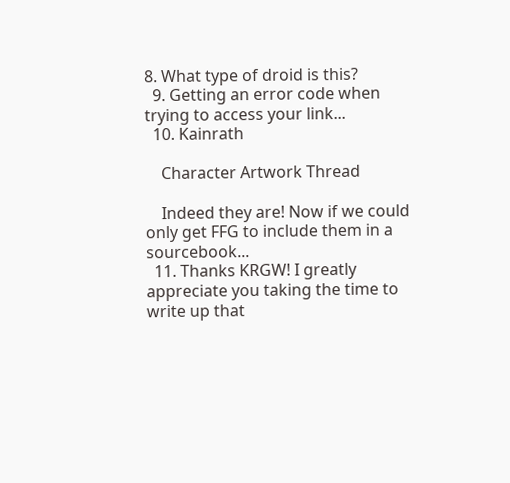8. What type of droid is this?
  9. Getting an error code when trying to access your link...
  10. Kainrath

    Character Artwork Thread

    Indeed they are! Now if we could only get FFG to include them in a sourcebook...
  11. Thanks KRGW! I greatly appreciate you taking the time to write up that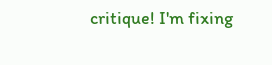critique! I'm fixing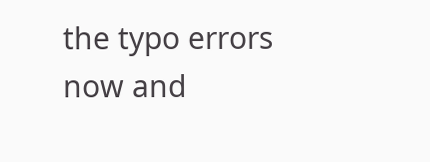the typo errors now and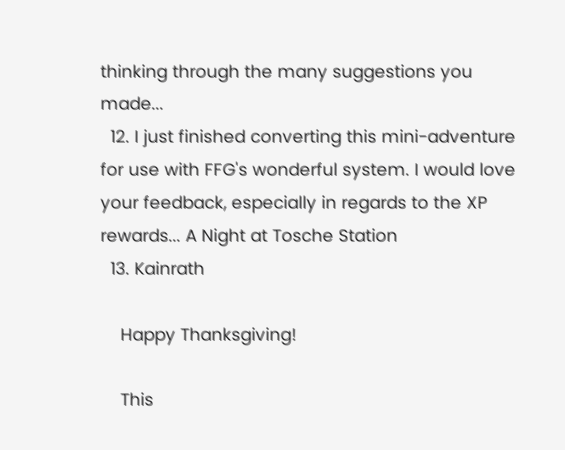thinking through the many suggestions you made...
  12. I just finished converting this mini-adventure for use with FFG's wonderful system. I would love your feedback, especially in regards to the XP rewards... A Night at Tosche Station
  13. Kainrath

    Happy Thanksgiving!

    This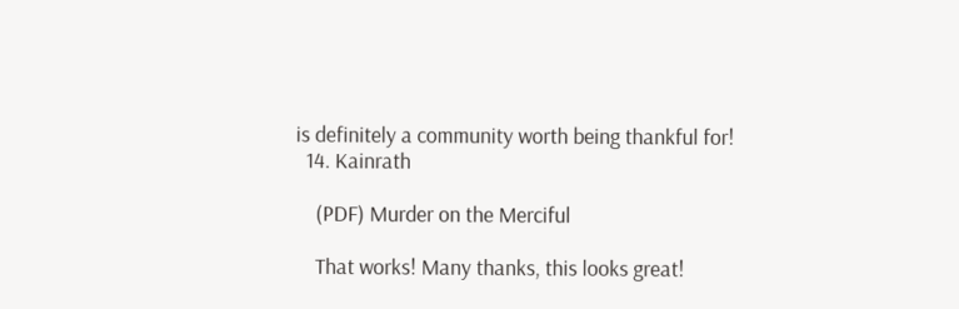is definitely a community worth being thankful for!
  14. Kainrath

    (PDF) Murder on the Merciful

    That works! Many thanks, this looks great!